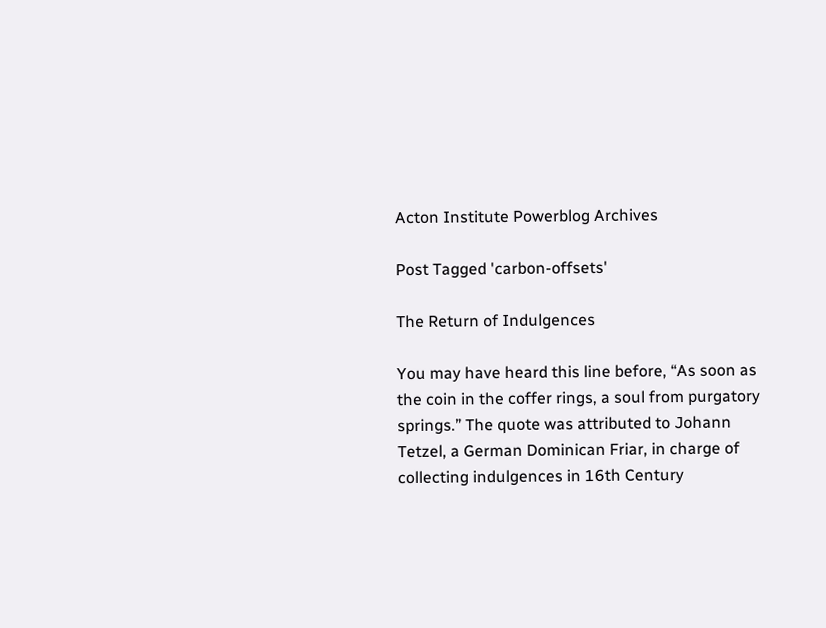Acton Institute Powerblog Archives

Post Tagged 'carbon-offsets'

The Return of Indulgences

You may have heard this line before, “As soon as the coin in the coffer rings, a soul from purgatory springs.” The quote was attributed to Johann Tetzel, a German Dominican Friar, in charge of collecting indulgences in 16th Century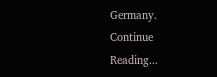Germany. Continue Reading...